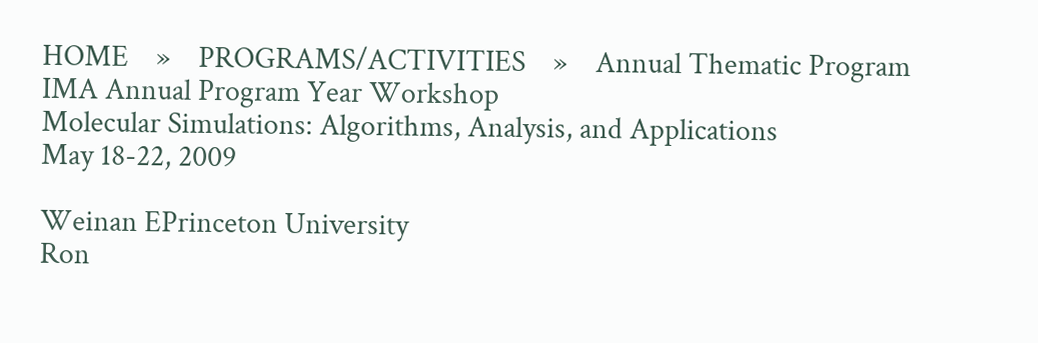HOME    »    PROGRAMS/ACTIVITIES    »    Annual Thematic Program
IMA Annual Program Year Workshop
Molecular Simulations: Algorithms, Analysis, and Applications
May 18-22, 2009

Weinan EPrinceton University
Ron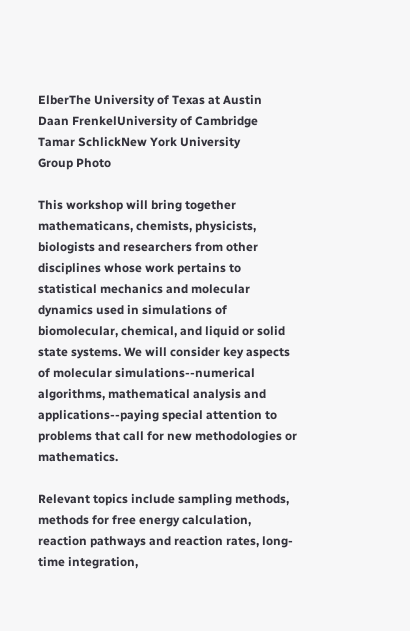ElberThe University of Texas at Austin
Daan FrenkelUniversity of Cambridge
Tamar SchlickNew York University
Group Photo

This workshop will bring together mathematicans, chemists, physicists, biologists and researchers from other disciplines whose work pertains to statistical mechanics and molecular dynamics used in simulations of biomolecular, chemical, and liquid or solid state systems. We will consider key aspects of molecular simulations--numerical algorithms, mathematical analysis and applications--paying special attention to problems that call for new methodologies or mathematics.

Relevant topics include sampling methods, methods for free energy calculation, reaction pathways and reaction rates, long-time integration,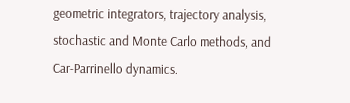geometric integrators, trajectory analysis, stochastic and Monte Carlo methods, and Car-Parrinello dynamics.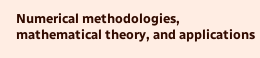Numerical methodologies, mathematical theory, and applications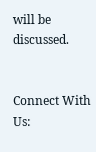will be discussed.


Connect With Us: